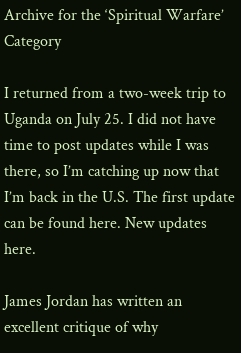Archive for the ‘Spiritual Warfare’ Category

I returned from a two-week trip to Uganda on July 25. I did not have time to post updates while I was there, so I’m catching up now that I’m back in the U.S. The first update can be found here. New updates here.

James Jordan has written an excellent critique of why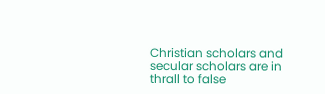Christian scholars and secular scholars are in thrall to false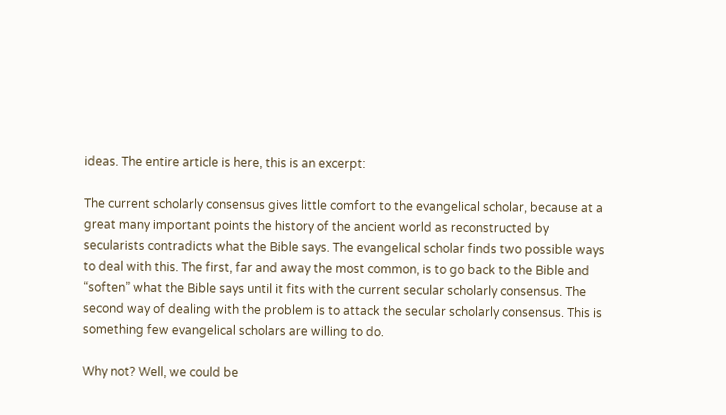ideas. The entire article is here, this is an excerpt:

The current scholarly consensus gives little comfort to the evangelical scholar, because at a great many important points the history of the ancient world as reconstructed by secularists contradicts what the Bible says. The evangelical scholar finds two possible ways to deal with this. The first, far and away the most common, is to go back to the Bible and “soften” what the Bible says until it fits with the current secular scholarly consensus. The second way of dealing with the problem is to attack the secular scholarly consensus. This is something few evangelical scholars are willing to do.

Why not? Well, we could be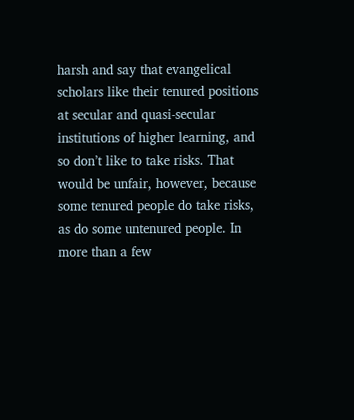harsh and say that evangelical scholars like their tenured positions at secular and quasi-secular institutions of higher learning, and so don’t like to take risks. That would be unfair, however, because some tenured people do take risks, as do some untenured people. In more than a few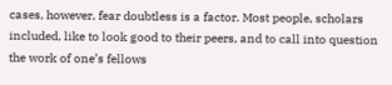cases, however, fear doubtless is a factor. Most people, scholars included, like to look good to their peers, and to call into question the work of one’s fellows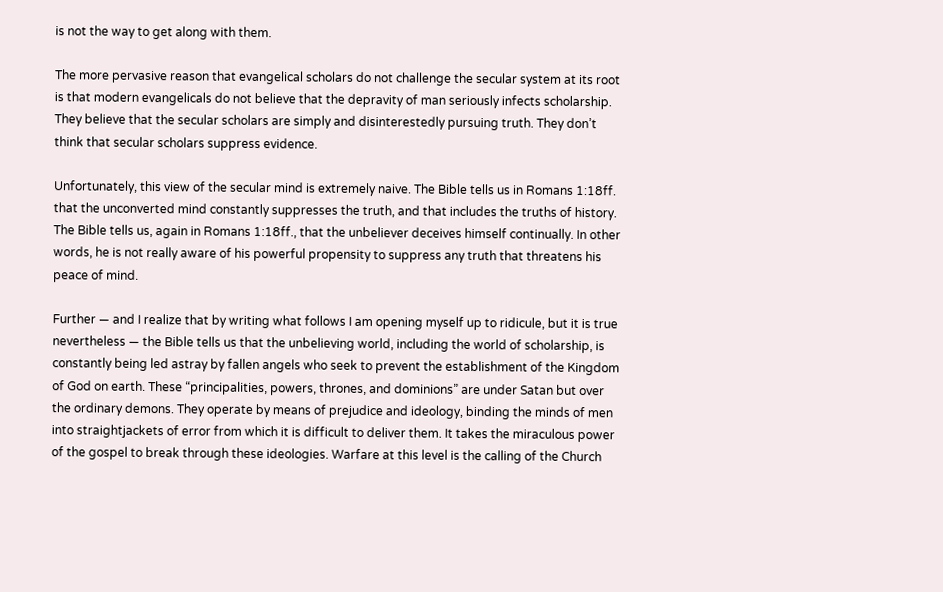is not the way to get along with them.

The more pervasive reason that evangelical scholars do not challenge the secular system at its root is that modern evangelicals do not believe that the depravity of man seriously infects scholarship. They believe that the secular scholars are simply and disinterestedly pursuing truth. They don’t think that secular scholars suppress evidence.

Unfortunately, this view of the secular mind is extremely naive. The Bible tells us in Romans 1:18ff. that the unconverted mind constantly suppresses the truth, and that includes the truths of history. The Bible tells us, again in Romans 1:18ff., that the unbeliever deceives himself continually. In other words, he is not really aware of his powerful propensity to suppress any truth that threatens his peace of mind.

Further — and I realize that by writing what follows I am opening myself up to ridicule, but it is true nevertheless — the Bible tells us that the unbelieving world, including the world of scholarship, is constantly being led astray by fallen angels who seek to prevent the establishment of the Kingdom of God on earth. These “principalities, powers, thrones, and dominions” are under Satan but over the ordinary demons. They operate by means of prejudice and ideology, binding the minds of men into straightjackets of error from which it is difficult to deliver them. It takes the miraculous power of the gospel to break through these ideologies. Warfare at this level is the calling of the Church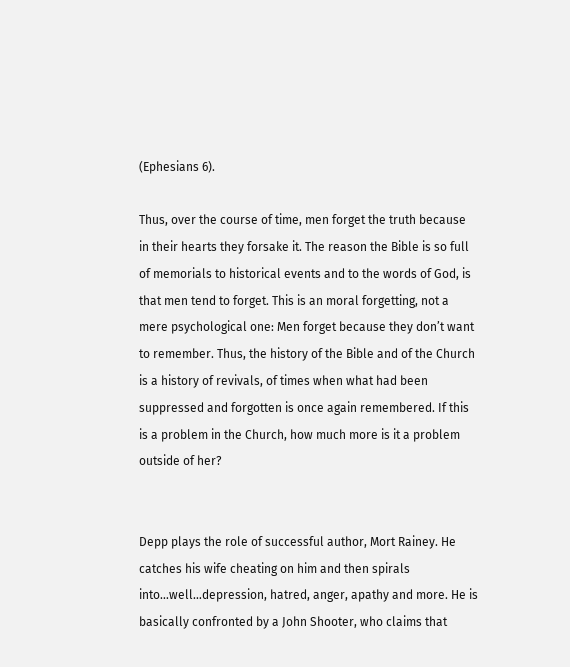(Ephesians 6).

Thus, over the course of time, men forget the truth because in their hearts they forsake it. The reason the Bible is so full of memorials to historical events and to the words of God, is that men tend to forget. This is an moral forgetting, not a mere psychological one: Men forget because they don’t want to remember. Thus, the history of the Bible and of the Church is a history of revivals, of times when what had been suppressed and forgotten is once again remembered. If this is a problem in the Church, how much more is it a problem outside of her?


Depp plays the role of successful author, Mort Rainey. He catches his wife cheating on him and then spirals into…well…depression, hatred, anger, apathy and more. He is basically confronted by a John Shooter, who claims that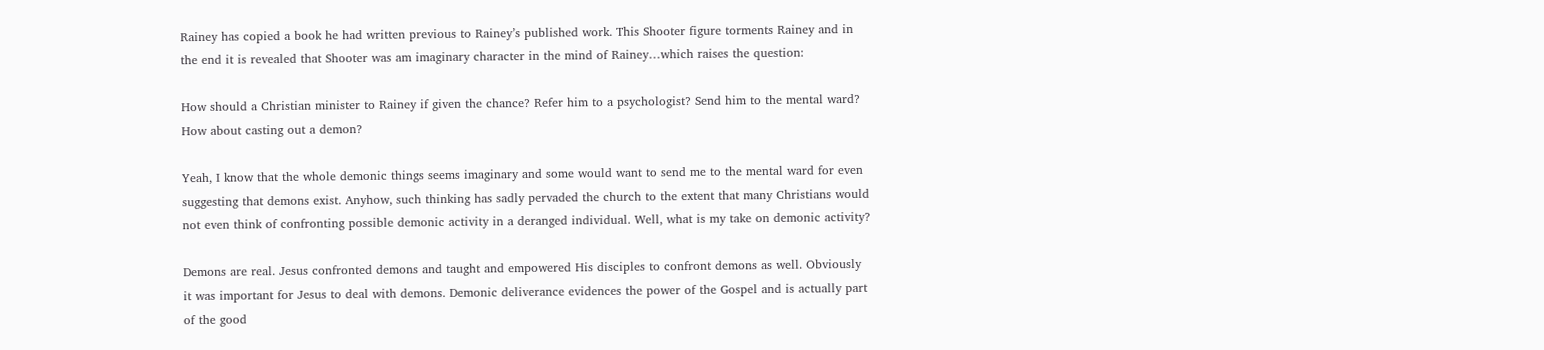Rainey has copied a book he had written previous to Rainey’s published work. This Shooter figure torments Rainey and in the end it is revealed that Shooter was am imaginary character in the mind of Rainey…which raises the question:

How should a Christian minister to Rainey if given the chance? Refer him to a psychologist? Send him to the mental ward? How about casting out a demon?

Yeah, I know that the whole demonic things seems imaginary and some would want to send me to the mental ward for even suggesting that demons exist. Anyhow, such thinking has sadly pervaded the church to the extent that many Christians would not even think of confronting possible demonic activity in a deranged individual. Well, what is my take on demonic activity?

Demons are real. Jesus confronted demons and taught and empowered His disciples to confront demons as well. Obviously it was important for Jesus to deal with demons. Demonic deliverance evidences the power of the Gospel and is actually part of the good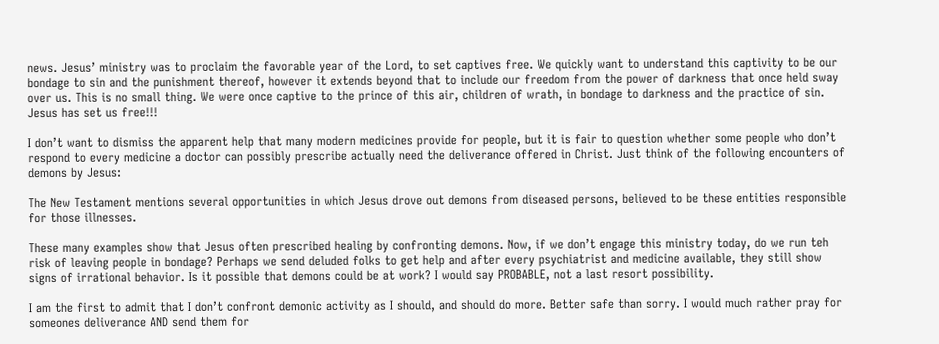news. Jesus’ ministry was to proclaim the favorable year of the Lord, to set captives free. We quickly want to understand this captivity to be our bondage to sin and the punishment thereof, however it extends beyond that to include our freedom from the power of darkness that once held sway over us. This is no small thing. We were once captive to the prince of this air, children of wrath, in bondage to darkness and the practice of sin. Jesus has set us free!!!

I don’t want to dismiss the apparent help that many modern medicines provide for people, but it is fair to question whether some people who don’t respond to every medicine a doctor can possibly prescribe actually need the deliverance offered in Christ. Just think of the following encounters of demons by Jesus:

The New Testament mentions several opportunities in which Jesus drove out demons from diseased persons, believed to be these entities responsible for those illnesses.

These many examples show that Jesus often prescribed healing by confronting demons. Now, if we don’t engage this ministry today, do we run teh risk of leaving people in bondage? Perhaps we send deluded folks to get help and after every psychiatrist and medicine available, they still show signs of irrational behavior. Is it possible that demons could be at work? I would say PROBABLE, not a last resort possibility.

I am the first to admit that I don’t confront demonic activity as I should, and should do more. Better safe than sorry. I would much rather pray for someones deliverance AND send them for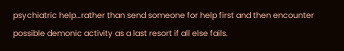psychiatric help…rather than send someone for help first and then encounter possible demonic activity as a last resort if all else fails.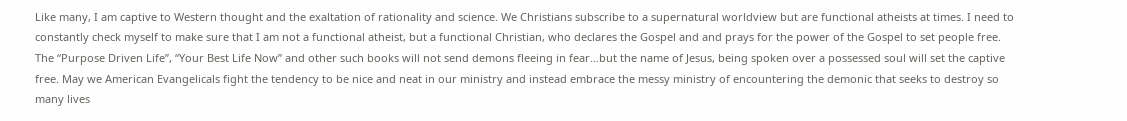Like many, I am captive to Western thought and the exaltation of rationality and science. We Christians subscribe to a supernatural worldview but are functional atheists at times. I need to constantly check myself to make sure that I am not a functional atheist, but a functional Christian, who declares the Gospel and and prays for the power of the Gospel to set people free. The “Purpose Driven Life”, “Your Best Life Now” and other such books will not send demons fleeing in fear…but the name of Jesus, being spoken over a possessed soul will set the captive free. May we American Evangelicals fight the tendency to be nice and neat in our ministry and instead embrace the messy ministry of encountering the demonic that seeks to destroy so many lives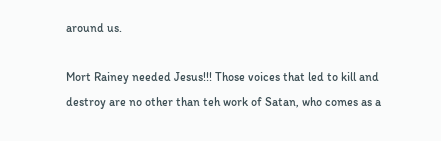around us.

Mort Rainey needed Jesus!!! Those voices that led to kill and destroy are no other than teh work of Satan, who comes as a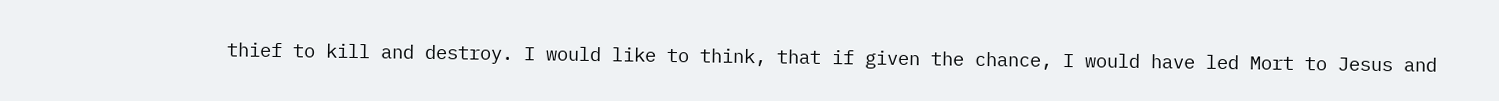thief to kill and destroy. I would like to think, that if given the chance, I would have led Mort to Jesus and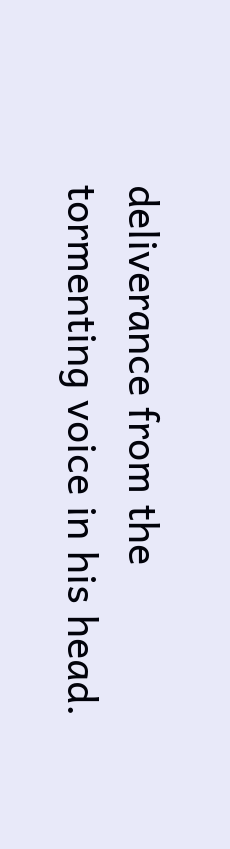deliverance from the tormenting voice in his head.